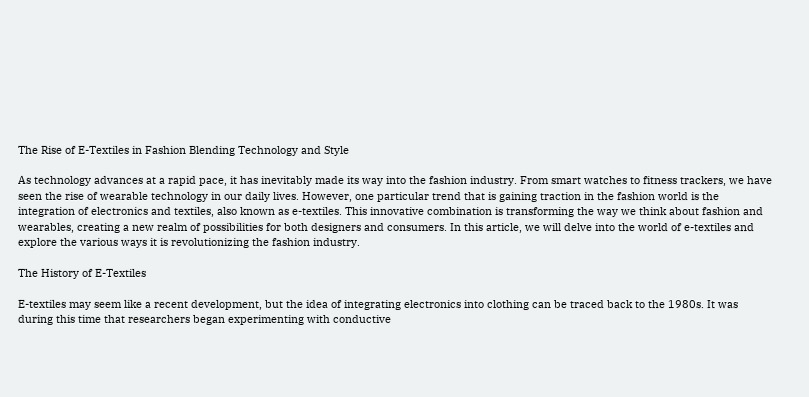The Rise of E-Textiles in Fashion Blending Technology and Style

As technology advances at a rapid pace, it has inevitably made its way into the fashion industry. From smart watches to fitness trackers, we have seen the rise of wearable technology in our daily lives. However, one particular trend that is gaining traction in the fashion world is the integration of electronics and textiles, also known as e-textiles. This innovative combination is transforming the way we think about fashion and wearables, creating a new realm of possibilities for both designers and consumers. In this article, we will delve into the world of e-textiles and explore the various ways it is revolutionizing the fashion industry.

The History of E-Textiles

E-textiles may seem like a recent development, but the idea of integrating electronics into clothing can be traced back to the 1980s. It was during this time that researchers began experimenting with conductive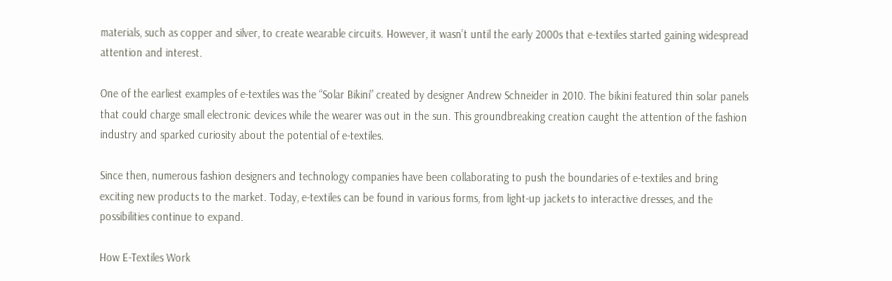materials, such as copper and silver, to create wearable circuits. However, it wasn’t until the early 2000s that e-textiles started gaining widespread attention and interest.

One of the earliest examples of e-textiles was the “Solar Bikini” created by designer Andrew Schneider in 2010. The bikini featured thin solar panels that could charge small electronic devices while the wearer was out in the sun. This groundbreaking creation caught the attention of the fashion industry and sparked curiosity about the potential of e-textiles.

Since then, numerous fashion designers and technology companies have been collaborating to push the boundaries of e-textiles and bring exciting new products to the market. Today, e-textiles can be found in various forms, from light-up jackets to interactive dresses, and the possibilities continue to expand.

How E-Textiles Work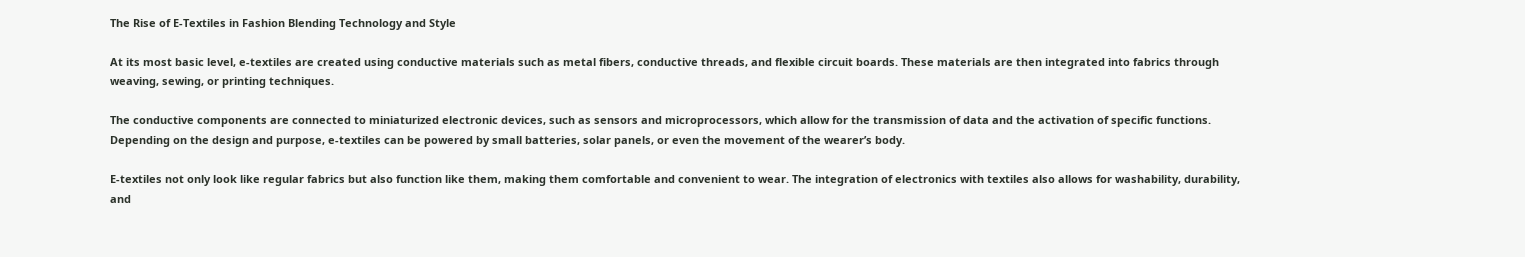The Rise of E-Textiles in Fashion Blending Technology and Style

At its most basic level, e-textiles are created using conductive materials such as metal fibers, conductive threads, and flexible circuit boards. These materials are then integrated into fabrics through weaving, sewing, or printing techniques.

The conductive components are connected to miniaturized electronic devices, such as sensors and microprocessors, which allow for the transmission of data and the activation of specific functions. Depending on the design and purpose, e-textiles can be powered by small batteries, solar panels, or even the movement of the wearer’s body.

E-textiles not only look like regular fabrics but also function like them, making them comfortable and convenient to wear. The integration of electronics with textiles also allows for washability, durability, and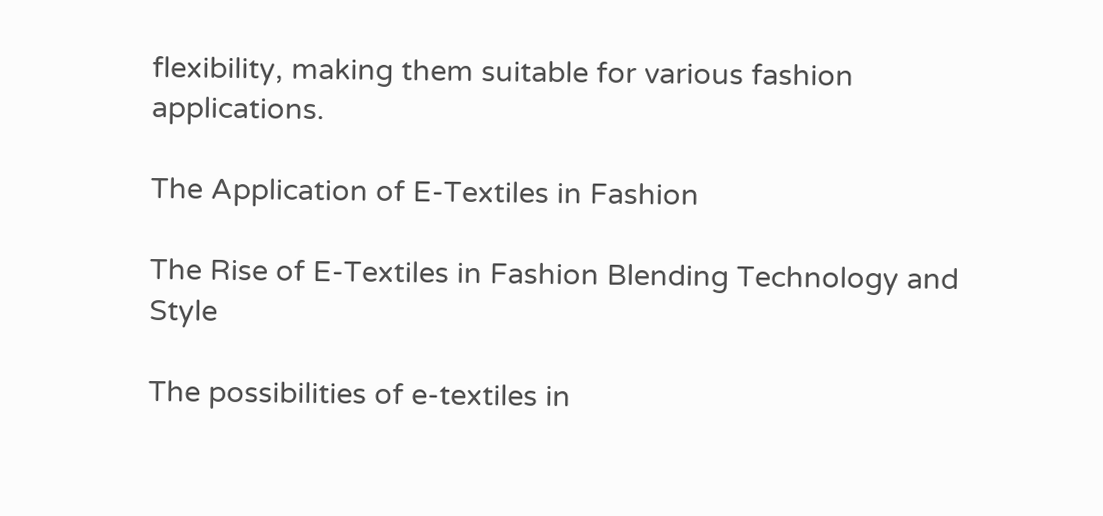flexibility, making them suitable for various fashion applications.

The Application of E-Textiles in Fashion

The Rise of E-Textiles in Fashion Blending Technology and Style

The possibilities of e-textiles in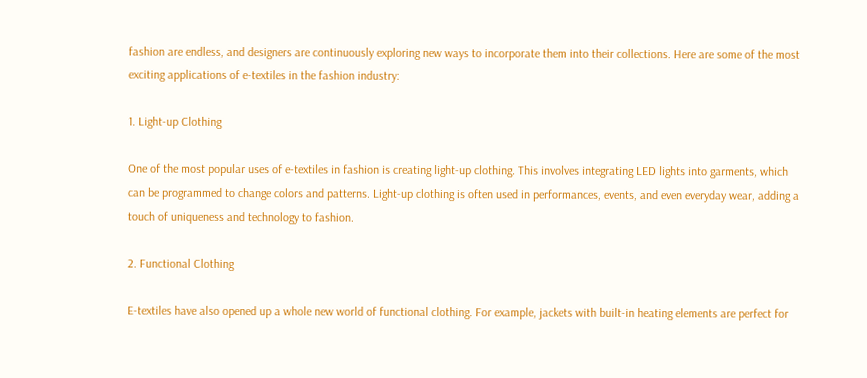fashion are endless, and designers are continuously exploring new ways to incorporate them into their collections. Here are some of the most exciting applications of e-textiles in the fashion industry:

1. Light-up Clothing

One of the most popular uses of e-textiles in fashion is creating light-up clothing. This involves integrating LED lights into garments, which can be programmed to change colors and patterns. Light-up clothing is often used in performances, events, and even everyday wear, adding a touch of uniqueness and technology to fashion.

2. Functional Clothing

E-textiles have also opened up a whole new world of functional clothing. For example, jackets with built-in heating elements are perfect for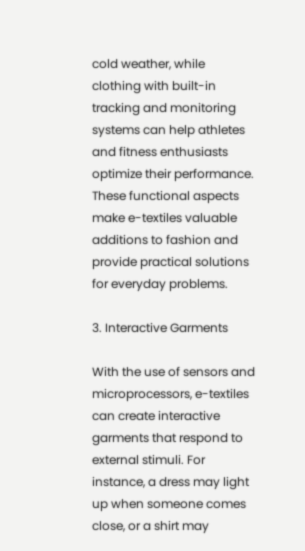cold weather, while clothing with built-in tracking and monitoring systems can help athletes and fitness enthusiasts optimize their performance. These functional aspects make e-textiles valuable additions to fashion and provide practical solutions for everyday problems.

3. Interactive Garments

With the use of sensors and microprocessors, e-textiles can create interactive garments that respond to external stimuli. For instance, a dress may light up when someone comes close, or a shirt may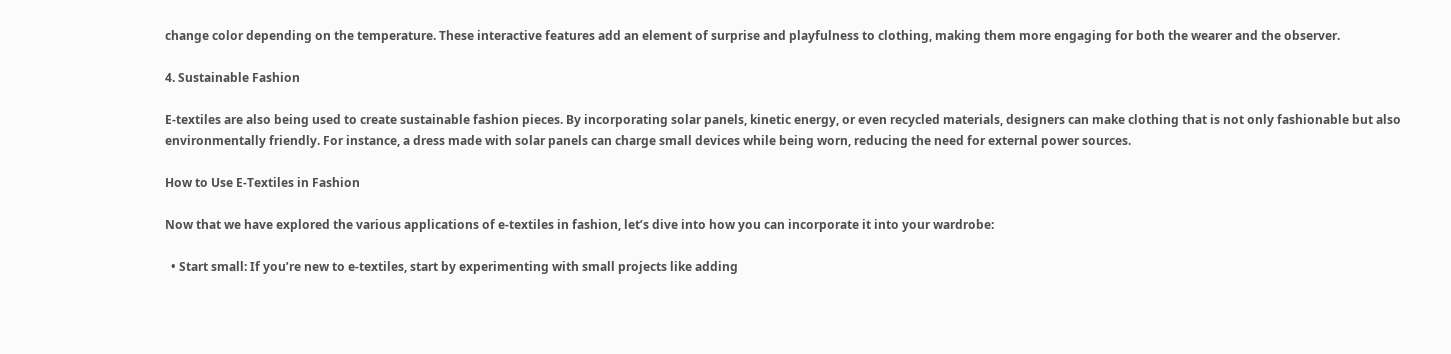change color depending on the temperature. These interactive features add an element of surprise and playfulness to clothing, making them more engaging for both the wearer and the observer.

4. Sustainable Fashion

E-textiles are also being used to create sustainable fashion pieces. By incorporating solar panels, kinetic energy, or even recycled materials, designers can make clothing that is not only fashionable but also environmentally friendly. For instance, a dress made with solar panels can charge small devices while being worn, reducing the need for external power sources.

How to Use E-Textiles in Fashion

Now that we have explored the various applications of e-textiles in fashion, let’s dive into how you can incorporate it into your wardrobe:

  • Start small: If you’re new to e-textiles, start by experimenting with small projects like adding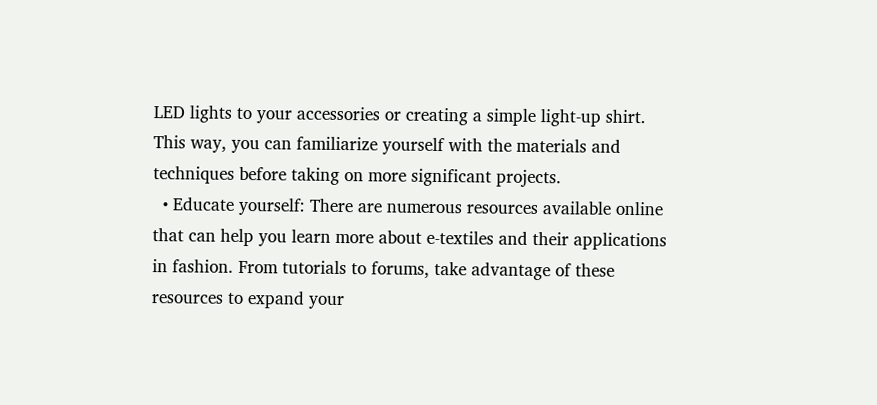LED lights to your accessories or creating a simple light-up shirt. This way, you can familiarize yourself with the materials and techniques before taking on more significant projects.
  • Educate yourself: There are numerous resources available online that can help you learn more about e-textiles and their applications in fashion. From tutorials to forums, take advantage of these resources to expand your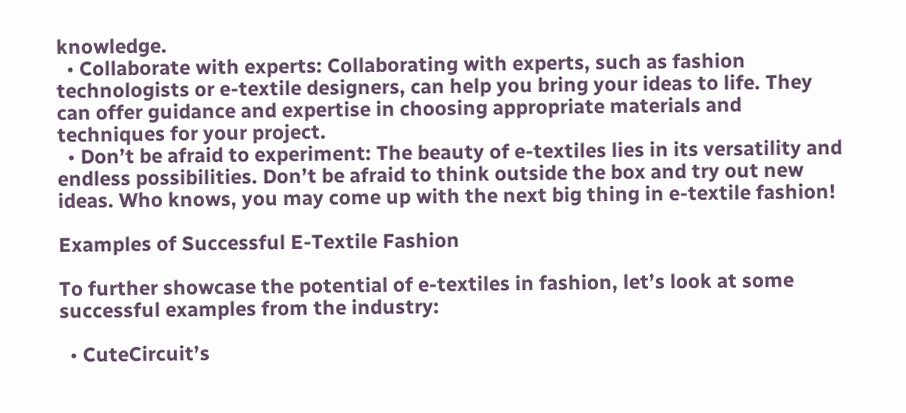knowledge.
  • Collaborate with experts: Collaborating with experts, such as fashion technologists or e-textile designers, can help you bring your ideas to life. They can offer guidance and expertise in choosing appropriate materials and techniques for your project.
  • Don’t be afraid to experiment: The beauty of e-textiles lies in its versatility and endless possibilities. Don’t be afraid to think outside the box and try out new ideas. Who knows, you may come up with the next big thing in e-textile fashion!

Examples of Successful E-Textile Fashion

To further showcase the potential of e-textiles in fashion, let’s look at some successful examples from the industry:

  • CuteCircuit’s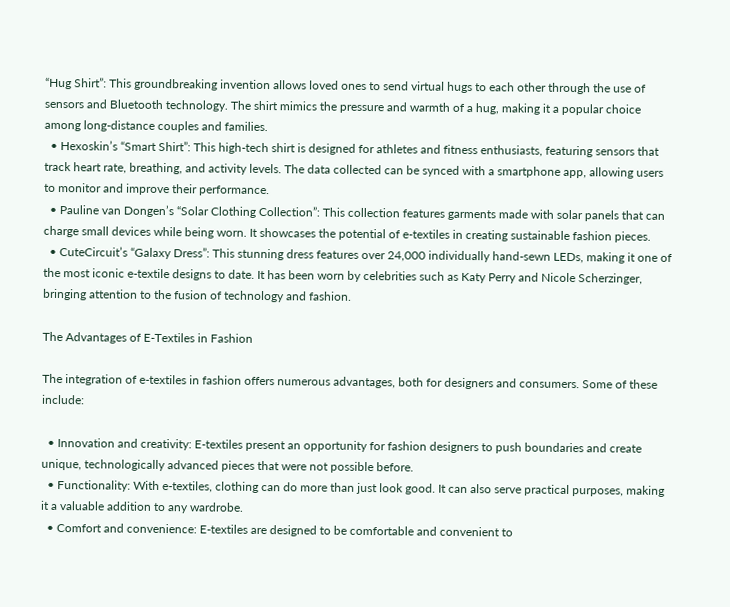“Hug Shirt”: This groundbreaking invention allows loved ones to send virtual hugs to each other through the use of sensors and Bluetooth technology. The shirt mimics the pressure and warmth of a hug, making it a popular choice among long-distance couples and families.
  • Hexoskin’s “Smart Shirt”: This high-tech shirt is designed for athletes and fitness enthusiasts, featuring sensors that track heart rate, breathing, and activity levels. The data collected can be synced with a smartphone app, allowing users to monitor and improve their performance.
  • Pauline van Dongen’s “Solar Clothing Collection”: This collection features garments made with solar panels that can charge small devices while being worn. It showcases the potential of e-textiles in creating sustainable fashion pieces.
  • CuteCircuit’s “Galaxy Dress”: This stunning dress features over 24,000 individually hand-sewn LEDs, making it one of the most iconic e-textile designs to date. It has been worn by celebrities such as Katy Perry and Nicole Scherzinger, bringing attention to the fusion of technology and fashion.

The Advantages of E-Textiles in Fashion

The integration of e-textiles in fashion offers numerous advantages, both for designers and consumers. Some of these include:

  • Innovation and creativity: E-textiles present an opportunity for fashion designers to push boundaries and create unique, technologically advanced pieces that were not possible before.
  • Functionality: With e-textiles, clothing can do more than just look good. It can also serve practical purposes, making it a valuable addition to any wardrobe.
  • Comfort and convenience: E-textiles are designed to be comfortable and convenient to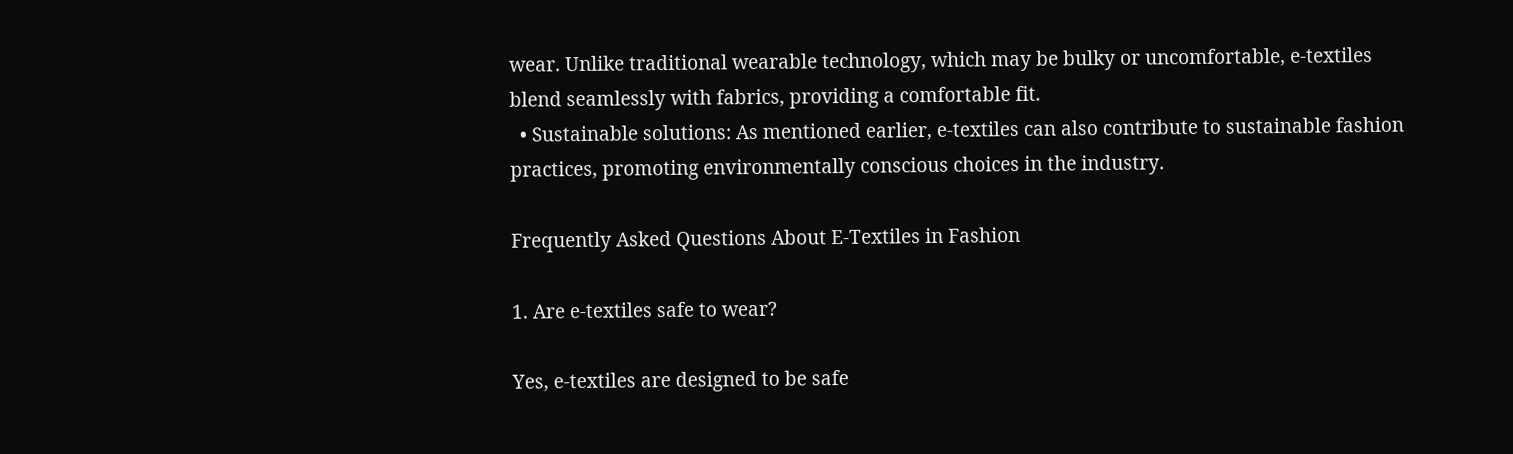wear. Unlike traditional wearable technology, which may be bulky or uncomfortable, e-textiles blend seamlessly with fabrics, providing a comfortable fit.
  • Sustainable solutions: As mentioned earlier, e-textiles can also contribute to sustainable fashion practices, promoting environmentally conscious choices in the industry.

Frequently Asked Questions About E-Textiles in Fashion

1. Are e-textiles safe to wear?

Yes, e-textiles are designed to be safe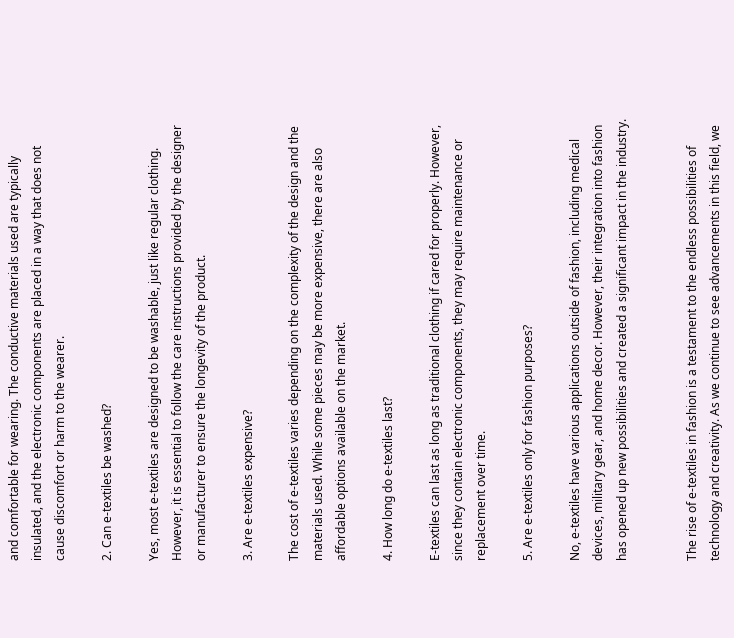and comfortable for wearing. The conductive materials used are typically insulated, and the electronic components are placed in a way that does not cause discomfort or harm to the wearer.

2. Can e-textiles be washed?

Yes, most e-textiles are designed to be washable, just like regular clothing. However, it is essential to follow the care instructions provided by the designer or manufacturer to ensure the longevity of the product.

3. Are e-textiles expensive?

The cost of e-textiles varies depending on the complexity of the design and the materials used. While some pieces may be more expensive, there are also affordable options available on the market.

4. How long do e-textiles last?

E-textiles can last as long as traditional clothing if cared for properly. However, since they contain electronic components, they may require maintenance or replacement over time.

5. Are e-textiles only for fashion purposes?

No, e-textiles have various applications outside of fashion, including medical devices, military gear, and home decor. However, their integration into fashion has opened up new possibilities and created a significant impact in the industry.


The rise of e-textiles in fashion is a testament to the endless possibilities of technology and creativity. As we continue to see advancements in this field, we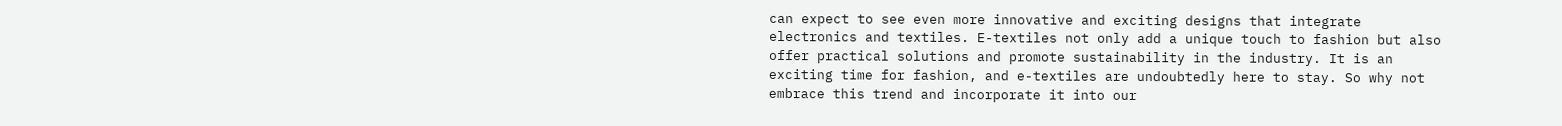can expect to see even more innovative and exciting designs that integrate electronics and textiles. E-textiles not only add a unique touch to fashion but also offer practical solutions and promote sustainability in the industry. It is an exciting time for fashion, and e-textiles are undoubtedly here to stay. So why not embrace this trend and incorporate it into our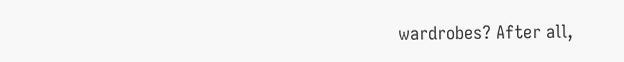wardrobes? After all,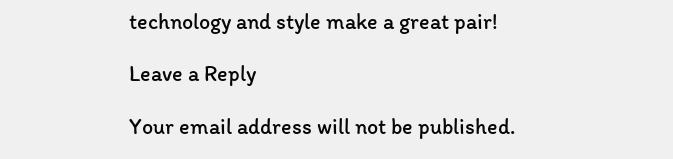technology and style make a great pair!

Leave a Reply

Your email address will not be published.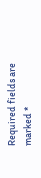Required fields are marked *